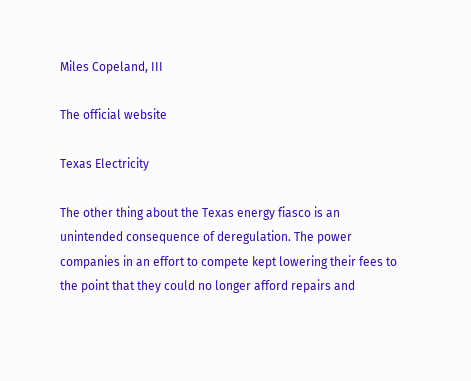Miles Copeland, III

The official website

Texas Electricity

The other thing about the Texas energy fiasco is an unintended consequence of deregulation. The power companies in an effort to compete kept lowering their fees to the point that they could no longer afford repairs and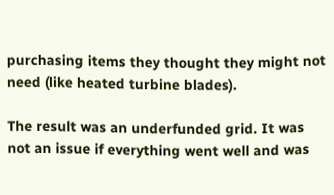purchasing items they thought they might not need (like heated turbine blades).

The result was an underfunded grid. It was not an issue if everything went well and was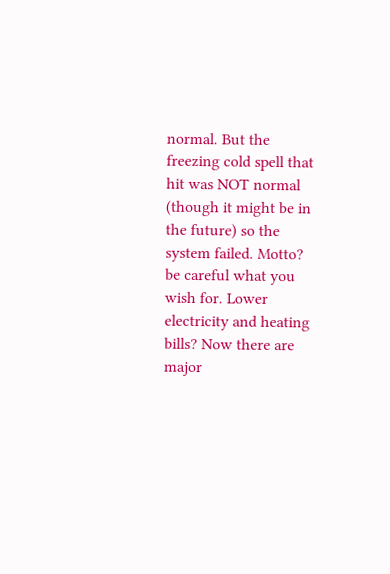normal. But the freezing cold spell that hit was NOT normal (though it might be in the future) so the system failed. Motto? be careful what you wish for. Lower electricity and heating bills? Now there are major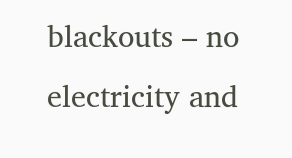blackouts – no electricity and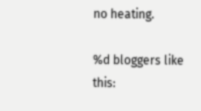no heating.

%d bloggers like this: